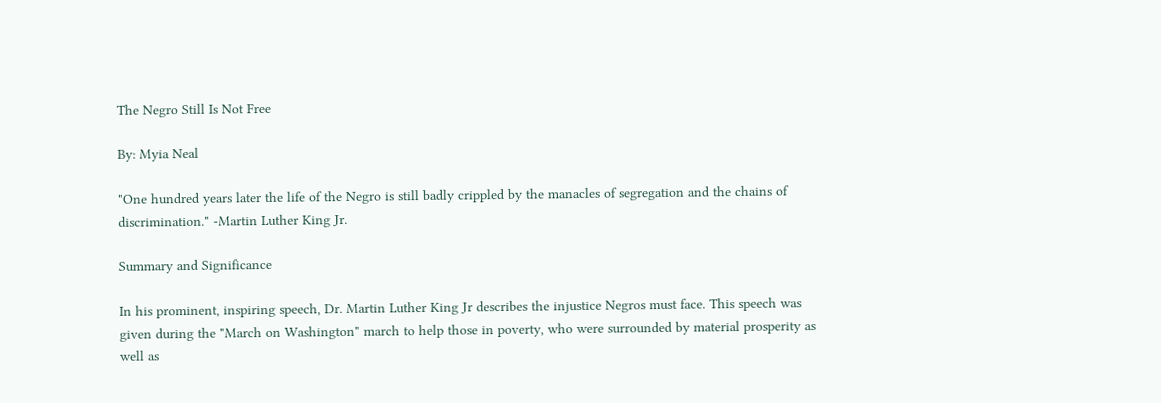The Negro Still Is Not Free

By: Myia Neal

"One hundred years later the life of the Negro is still badly crippled by the manacles of segregation and the chains of discrimination." -Martin Luther King Jr.

Summary and Significance

In his prominent, inspiring speech, Dr. Martin Luther King Jr describes the injustice Negros must face. This speech was given during the "March on Washington" march to help those in poverty, who were surrounded by material prosperity as well as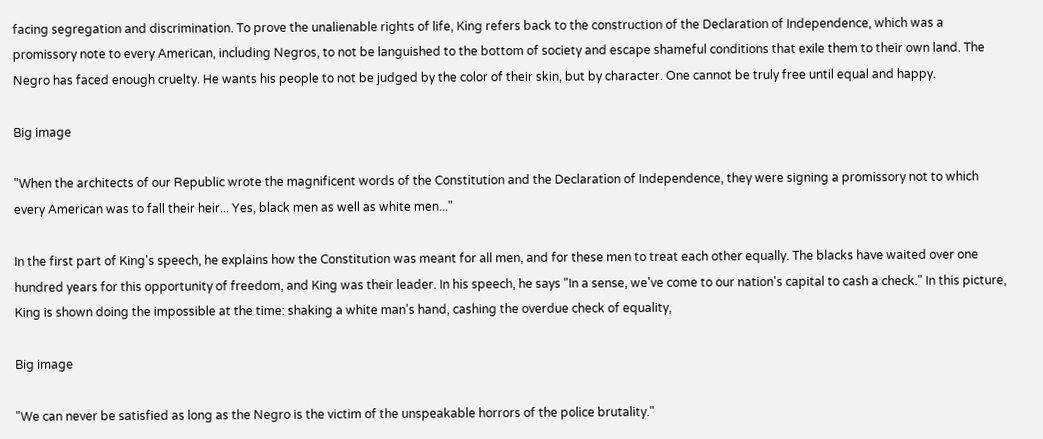facing segregation and discrimination. To prove the unalienable rights of life, King refers back to the construction of the Declaration of Independence, which was a promissory note to every American, including Negros, to not be languished to the bottom of society and escape shameful conditions that exile them to their own land. The Negro has faced enough cruelty. He wants his people to not be judged by the color of their skin, but by character. One cannot be truly free until equal and happy.

Big image

"When the architects of our Republic wrote the magnificent words of the Constitution and the Declaration of Independence, they were signing a promissory not to which every American was to fall their heir... Yes, black men as well as white men..."

In the first part of King's speech, he explains how the Constitution was meant for all men, and for these men to treat each other equally. The blacks have waited over one hundred years for this opportunity of freedom, and King was their leader. In his speech, he says "In a sense, we've come to our nation's capital to cash a check." In this picture, King is shown doing the impossible at the time: shaking a white man's hand, cashing the overdue check of equality,

Big image

"We can never be satisfied as long as the Negro is the victim of the unspeakable horrors of the police brutality."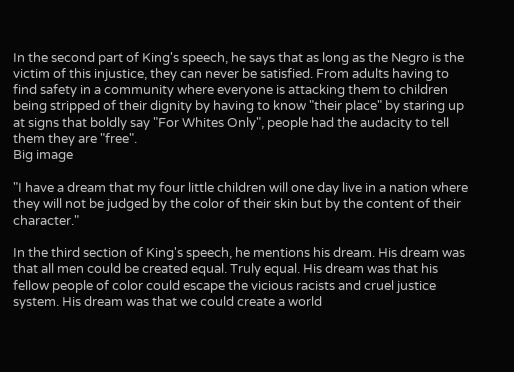In the second part of King's speech, he says that as long as the Negro is the victim of this injustice, they can never be satisfied. From adults having to find safety in a community where everyone is attacking them to children being stripped of their dignity by having to know "their place" by staring up at signs that boldly say "For Whites Only", people had the audacity to tell them they are "free".
Big image

"I have a dream that my four little children will one day live in a nation where they will not be judged by the color of their skin but by the content of their character."

In the third section of King's speech, he mentions his dream. His dream was that all men could be created equal. Truly equal. His dream was that his fellow people of color could escape the vicious racists and cruel justice system. His dream was that we could create a world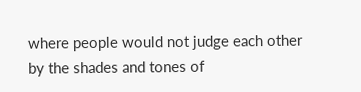where people would not judge each other by the shades and tones of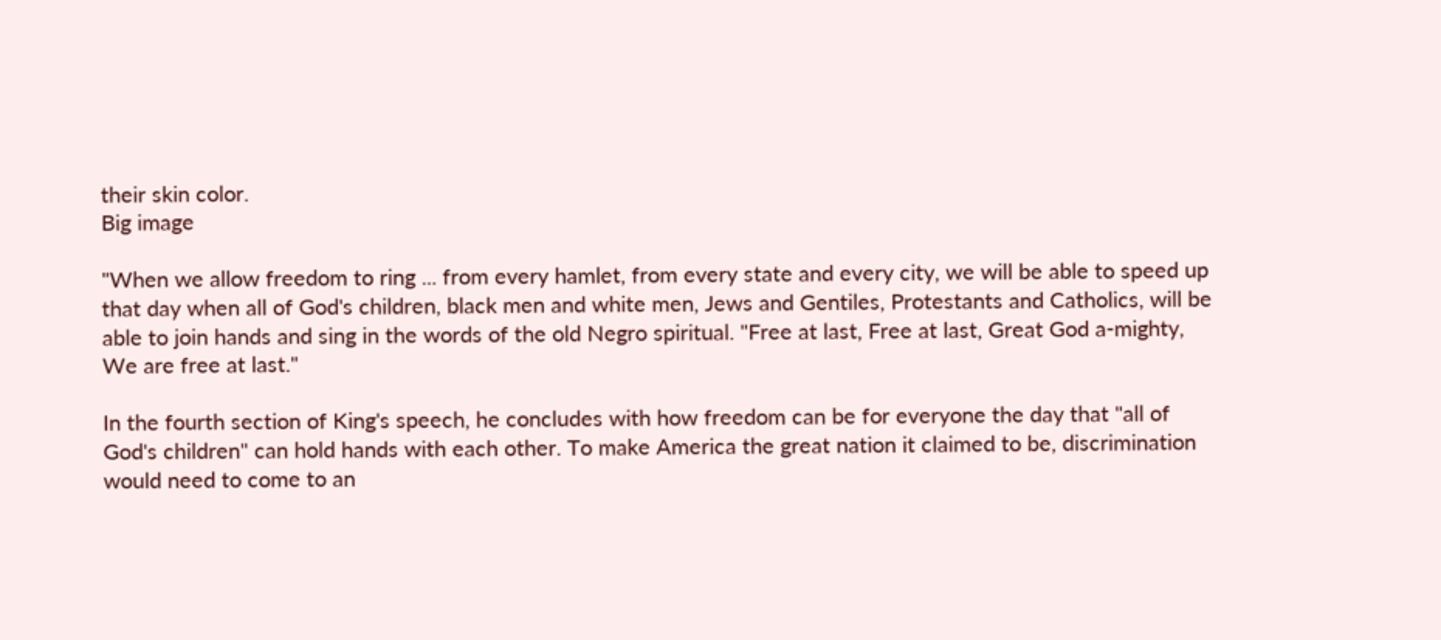their skin color.
Big image

"When we allow freedom to ring ... from every hamlet, from every state and every city, we will be able to speed up that day when all of God's children, black men and white men, Jews and Gentiles, Protestants and Catholics, will be able to join hands and sing in the words of the old Negro spiritual. "Free at last, Free at last, Great God a-mighty, We are free at last."

In the fourth section of King's speech, he concludes with how freedom can be for everyone the day that "all of God's children" can hold hands with each other. To make America the great nation it claimed to be, discrimination would need to come to an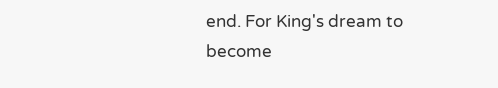end. For King's dream to become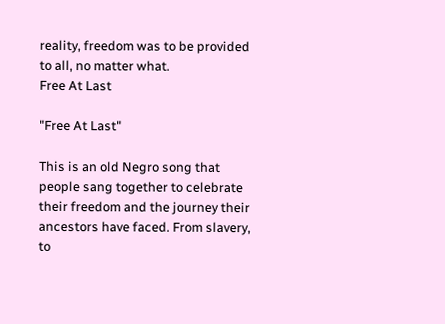reality, freedom was to be provided to all, no matter what.
Free At Last

"Free At Last"

This is an old Negro song that people sang together to celebrate their freedom and the journey their ancestors have faced. From slavery, to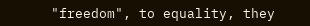"freedom", to equality, they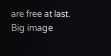are free at last.
Big image